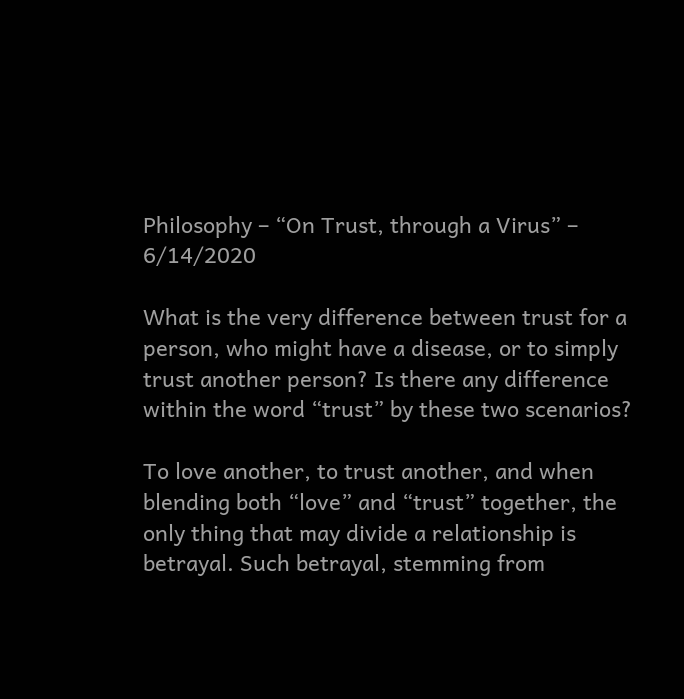Philosophy – “On Trust, through a Virus” – 6/14/2020

What is the very difference between trust for a person, who might have a disease, or to simply trust another person? Is there any difference within the word “trust” by these two scenarios?

To love another, to trust another, and when blending both “love” and “trust” together, the only thing that may divide a relationship is betrayal. Such betrayal, stemming from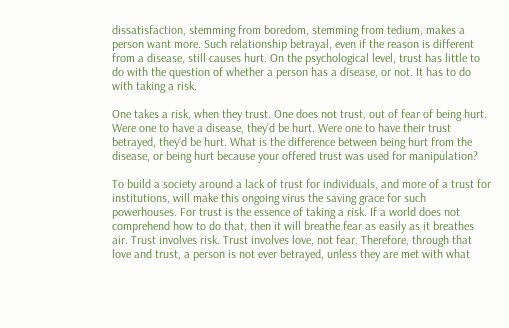dissatisfaction, stemming from boredom, stemming from tedium, makes a person want more. Such relationship betrayal, even if the reason is different from a disease, still causes hurt. On the psychological level, trust has little to do with the question of whether a person has a disease, or not. It has to do with taking a risk.

One takes a risk, when they trust. One does not trust, out of fear of being hurt. Were one to have a disease, they’d be hurt. Were one to have their trust betrayed, they’d be hurt. What is the difference between being hurt from the disease, or being hurt because your offered trust was used for manipulation?

To build a society around a lack of trust for individuals, and more of a trust for institutions, will make this ongoing virus the saving grace for such powerhouses. For trust is the essence of taking a risk. If a world does not comprehend how to do that, then it will breathe fear as easily as it breathes air. Trust involves risk. Trust involves love, not fear. Therefore, through that love and trust, a person is not ever betrayed, unless they are met with what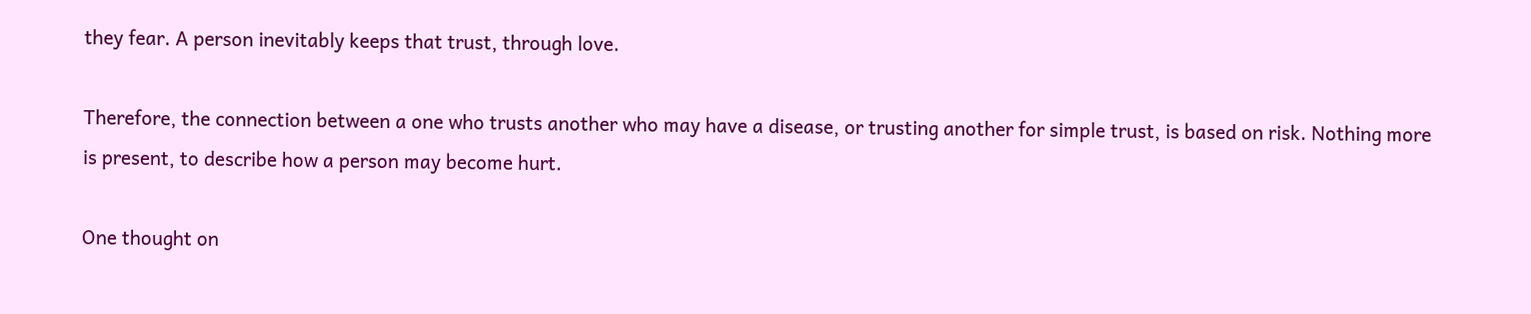they fear. A person inevitably keeps that trust, through love.

Therefore, the connection between a one who trusts another who may have a disease, or trusting another for simple trust, is based on risk. Nothing more is present, to describe how a person may become hurt.

One thought on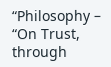“Philosophy – “On Trust, through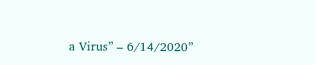a Virus” – 6/14/2020”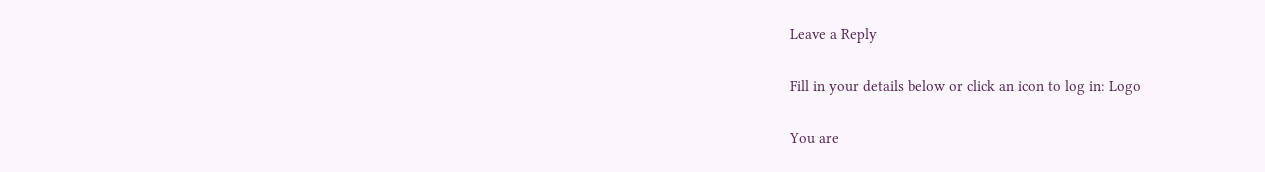Leave a Reply

Fill in your details below or click an icon to log in: Logo

You are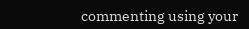commenting using your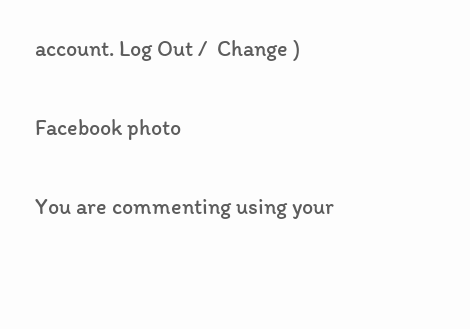account. Log Out /  Change )

Facebook photo

You are commenting using your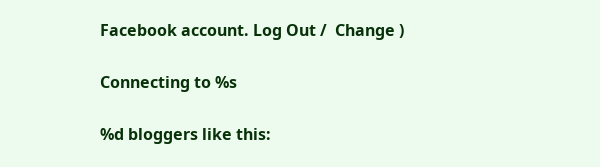Facebook account. Log Out /  Change )

Connecting to %s

%d bloggers like this: